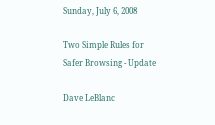Sunday, July 6, 2008

Two Simple Rules for Safer Browsing - Update

Dave LeBlanc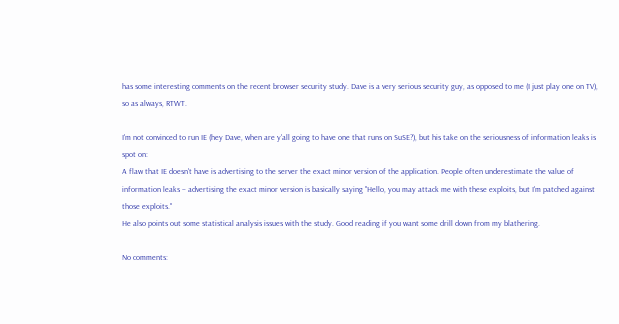has some interesting comments on the recent browser security study. Dave is a very serious security guy, as opposed to me (I just play one on TV), so as always, RTWT.

I'm not convinced to run IE (hey Dave, when are y'all going to have one that runs on SuSE?), but his take on the seriousness of information leaks is spot on:
A flaw that IE doesn't have is advertising to the server the exact minor version of the application. People often underestimate the value of information leaks – advertising the exact minor version is basically saying "Hello, you may attack me with these exploits, but I'm patched against those exploits."
He also points out some statistical analysis issues with the study. Good reading if you want some drill down from my blathering.

No comments: